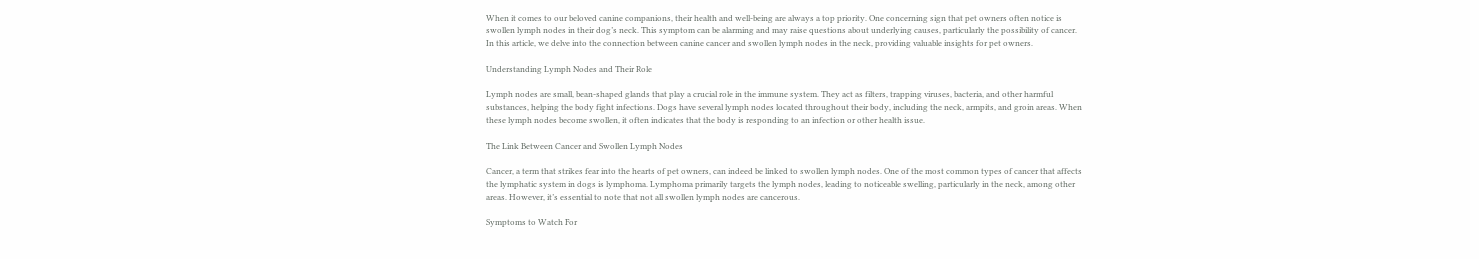When it comes to our beloved canine companions, their health and well-being are always a top priority. One concerning sign that pet owners often notice is swollen lymph nodes in their dog’s neck. This symptom can be alarming and may raise questions about underlying causes, particularly the possibility of cancer. In this article, we delve into the connection between canine cancer and swollen lymph nodes in the neck, providing valuable insights for pet owners.

Understanding Lymph Nodes and Their Role

Lymph nodes are small, bean-shaped glands that play a crucial role in the immune system. They act as filters, trapping viruses, bacteria, and other harmful substances, helping the body fight infections. Dogs have several lymph nodes located throughout their body, including the neck, armpits, and groin areas. When these lymph nodes become swollen, it often indicates that the body is responding to an infection or other health issue.

The Link Between Cancer and Swollen Lymph Nodes

Cancer, a term that strikes fear into the hearts of pet owners, can indeed be linked to swollen lymph nodes. One of the most common types of cancer that affects the lymphatic system in dogs is lymphoma. Lymphoma primarily targets the lymph nodes, leading to noticeable swelling, particularly in the neck, among other areas. However, it’s essential to note that not all swollen lymph nodes are cancerous.

Symptoms to Watch For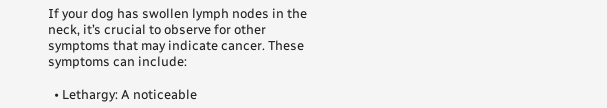If your dog has swollen lymph nodes in the neck, it’s crucial to observe for other symptoms that may indicate cancer. These symptoms can include:

  • Lethargy: A noticeable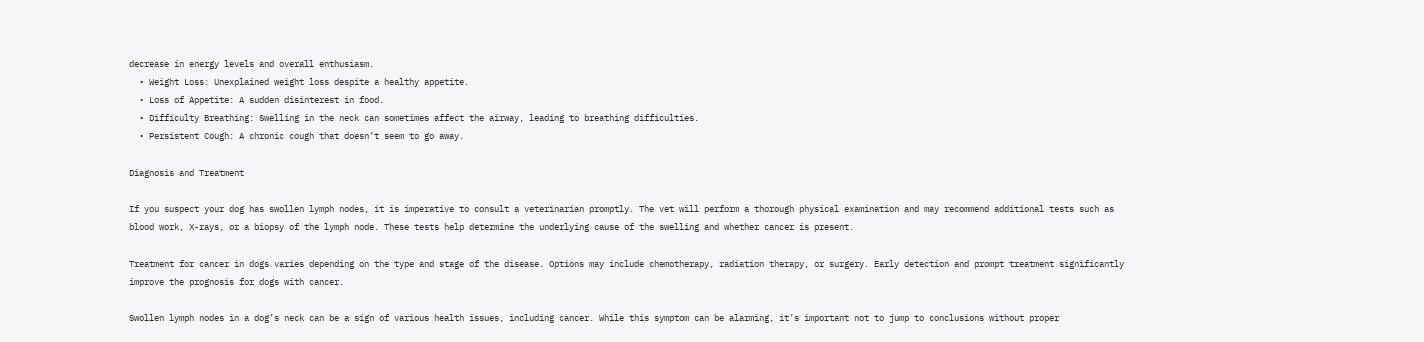decrease in energy levels and overall enthusiasm.
  • Weight Loss: Unexplained weight loss despite a healthy appetite.
  • Loss of Appetite: A sudden disinterest in food.
  • Difficulty Breathing: Swelling in the neck can sometimes affect the airway, leading to breathing difficulties.
  • Persistent Cough: A chronic cough that doesn’t seem to go away.

Diagnosis and Treatment

If you suspect your dog has swollen lymph nodes, it is imperative to consult a veterinarian promptly. The vet will perform a thorough physical examination and may recommend additional tests such as blood work, X-rays, or a biopsy of the lymph node. These tests help determine the underlying cause of the swelling and whether cancer is present.

Treatment for cancer in dogs varies depending on the type and stage of the disease. Options may include chemotherapy, radiation therapy, or surgery. Early detection and prompt treatment significantly improve the prognosis for dogs with cancer.

Swollen lymph nodes in a dog’s neck can be a sign of various health issues, including cancer. While this symptom can be alarming, it’s important not to jump to conclusions without proper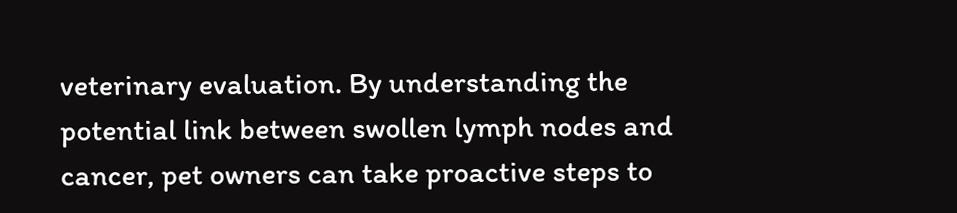veterinary evaluation. By understanding the potential link between swollen lymph nodes and cancer, pet owners can take proactive steps to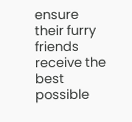ensure their furry friends receive the best possible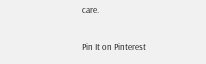care.


Pin It on Pinterest